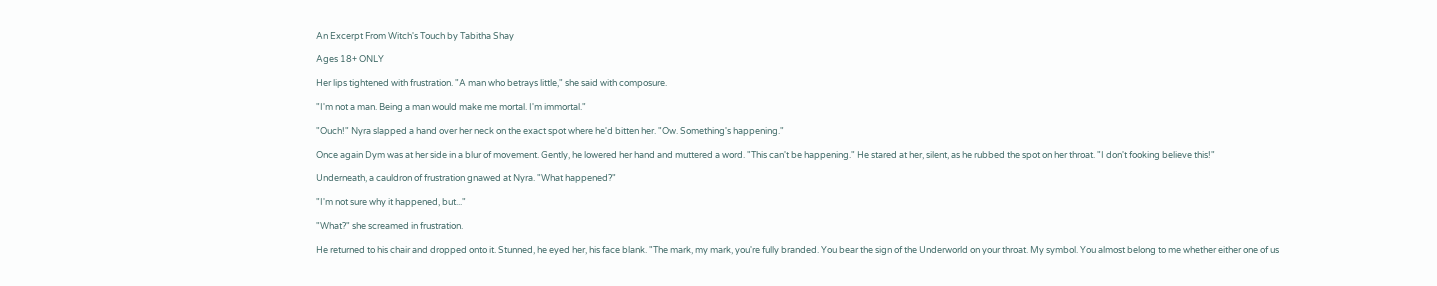An Excerpt From Witch's Touch by Tabitha Shay

Ages 18+ ONLY

Her lips tightened with frustration. "A man who betrays little," she said with composure.

"I'm not a man. Being a man would make me mortal. I'm immortal."

"Ouch!" Nyra slapped a hand over her neck on the exact spot where he'd bitten her. "Ow. Something's happening."

Once again Dym was at her side in a blur of movement. Gently, he lowered her hand and muttered a word. "This can't be happening." He stared at her, silent, as he rubbed the spot on her throat. "I don't fooking believe this!"

Underneath, a cauldron of frustration gnawed at Nyra. "What happened?"

"I'm not sure why it happened, but..."

"What?" she screamed in frustration.

He returned to his chair and dropped onto it. Stunned, he eyed her, his face blank. "The mark, my mark, you're fully branded. You bear the sign of the Underworld on your throat. My symbol. You almost belong to me whether either one of us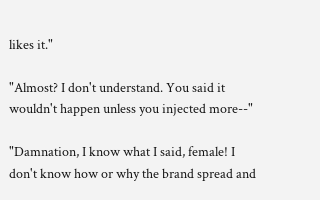likes it."

"Almost? I don't understand. You said it wouldn't happen unless you injected more--"

"Damnation, I know what I said, female! I don't know how or why the brand spread and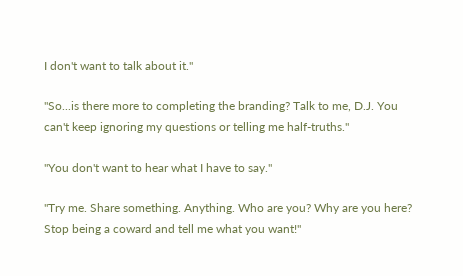I don't want to talk about it."

"So...is there more to completing the branding? Talk to me, D.J. You can't keep ignoring my questions or telling me half-truths."

"You don't want to hear what I have to say."

"Try me. Share something. Anything. Who are you? Why are you here? Stop being a coward and tell me what you want!"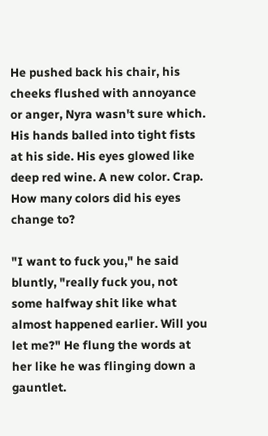He pushed back his chair, his cheeks flushed with annoyance or anger, Nyra wasn't sure which. His hands balled into tight fists at his side. His eyes glowed like deep red wine. A new color. Crap. How many colors did his eyes change to?

"I want to fuck you," he said bluntly, "really fuck you, not some halfway shit like what almost happened earlier. Will you let me?" He flung the words at her like he was flinging down a gauntlet.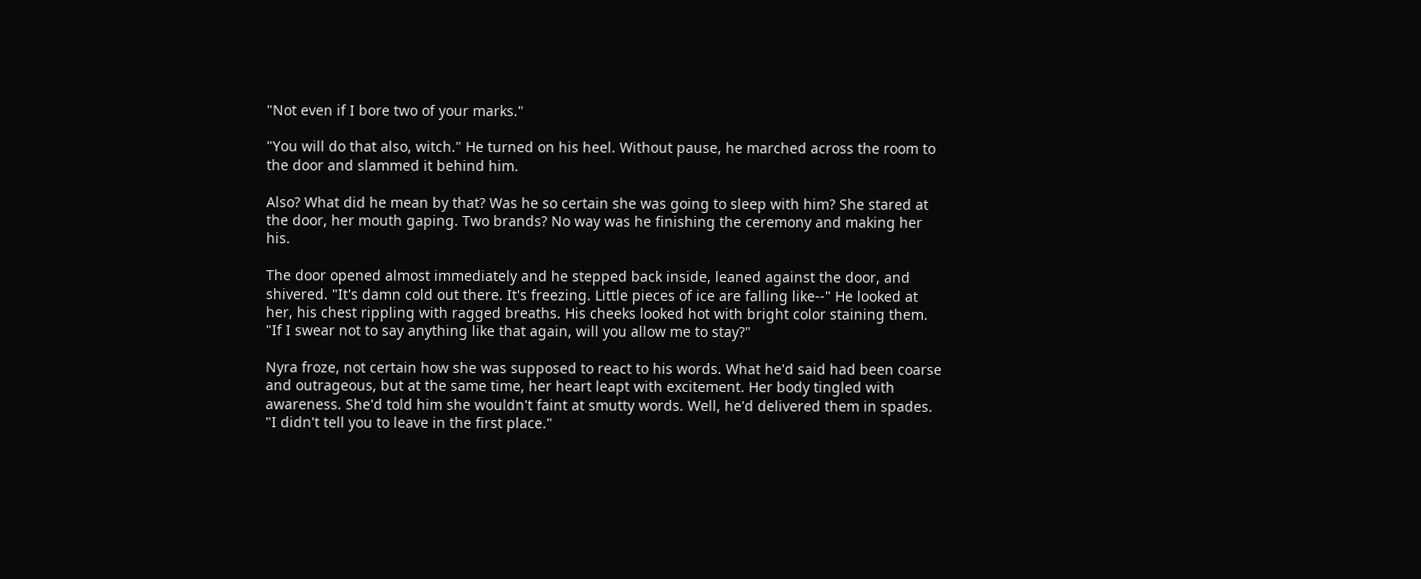"Not even if I bore two of your marks."

"You will do that also, witch." He turned on his heel. Without pause, he marched across the room to the door and slammed it behind him.

Also? What did he mean by that? Was he so certain she was going to sleep with him? She stared at the door, her mouth gaping. Two brands? No way was he finishing the ceremony and making her his.

The door opened almost immediately and he stepped back inside, leaned against the door, and shivered. "It's damn cold out there. It's freezing. Little pieces of ice are falling like--" He looked at her, his chest rippling with ragged breaths. His cheeks looked hot with bright color staining them. "If I swear not to say anything like that again, will you allow me to stay?"

Nyra froze, not certain how she was supposed to react to his words. What he'd said had been coarse and outrageous, but at the same time, her heart leapt with excitement. Her body tingled with awareness. She'd told him she wouldn't faint at smutty words. Well, he'd delivered them in spades. "I didn't tell you to leave in the first place."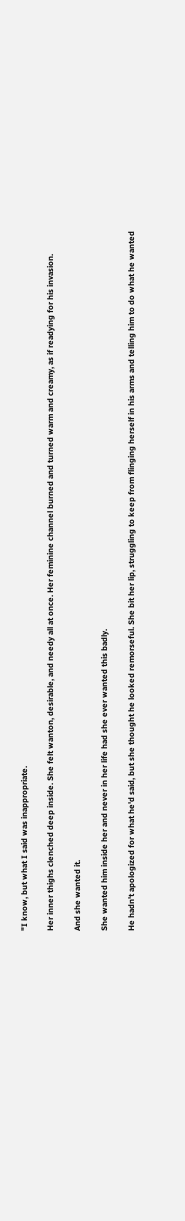"I know, but what I said was inappropriate.

Her inner thighs clenched deep inside. She felt wanton, desirable, and needy all at once. Her feminine channel burned and turned warm and creamy, as if readying for his invasion.

And she wanted it.

She wanted him inside her and never in her life had she ever wanted this badly.

He hadn't apologized for what he'd said, but she thought he looked remorseful. She bit her lip, struggling to keep from flinging herself in his arms and telling him to do what he wanted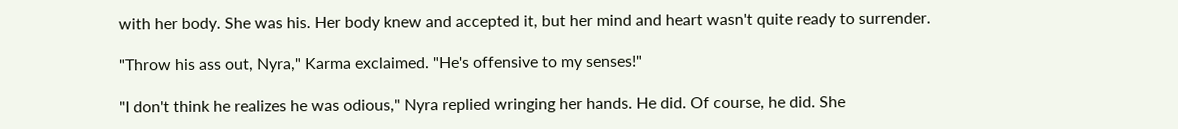with her body. She was his. Her body knew and accepted it, but her mind and heart wasn't quite ready to surrender.

"Throw his ass out, Nyra," Karma exclaimed. "He's offensive to my senses!"

"I don't think he realizes he was odious," Nyra replied wringing her hands. He did. Of course, he did. She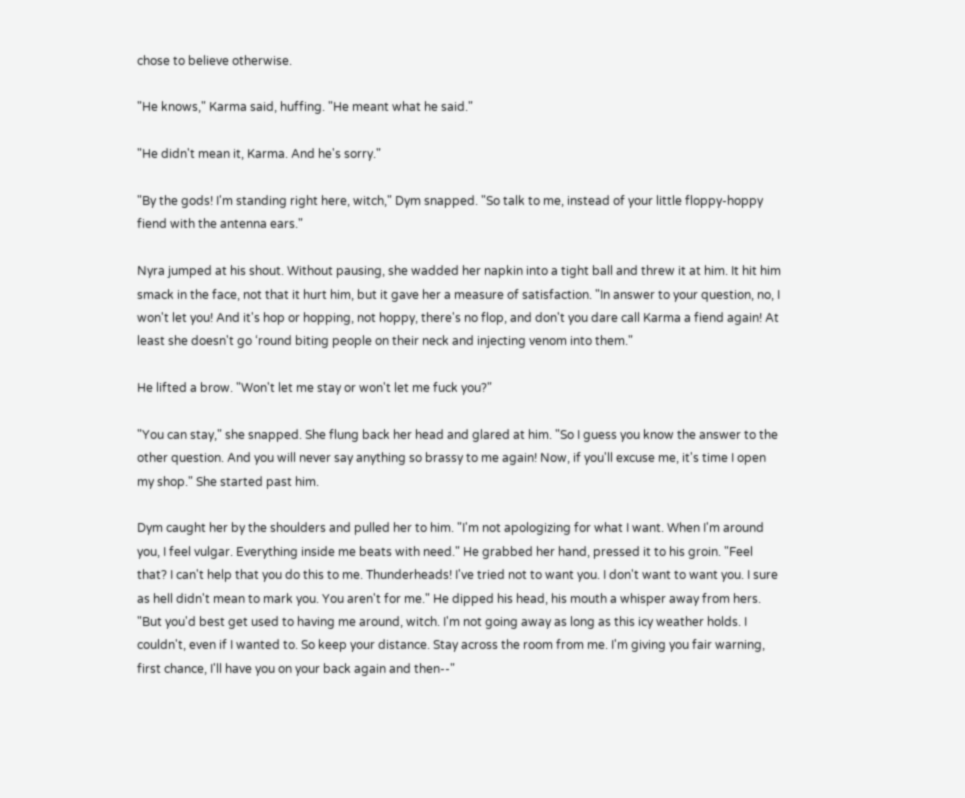chose to believe otherwise.

"He knows," Karma said, huffing. "He meant what he said."

"He didn't mean it, Karma. And he's sorry."

"By the gods! I'm standing right here, witch," Dym snapped. "So talk to me, instead of your little floppy-hoppy fiend with the antenna ears."

Nyra jumped at his shout. Without pausing, she wadded her napkin into a tight ball and threw it at him. It hit him smack in the face, not that it hurt him, but it gave her a measure of satisfaction. "In answer to your question, no, I won't let you! And it's hop or hopping, not hoppy, there's no flop, and don't you dare call Karma a fiend again! At least she doesn't go ‘round biting people on their neck and injecting venom into them."

He lifted a brow. "Won't let me stay or won't let me fuck you?"

"You can stay," she snapped. She flung back her head and glared at him. "So I guess you know the answer to the other question. And you will never say anything so brassy to me again! Now, if you'll excuse me, it's time I open my shop." She started past him.

Dym caught her by the shoulders and pulled her to him. "I'm not apologizing for what I want. When I'm around you, I feel vulgar. Everything inside me beats with need." He grabbed her hand, pressed it to his groin. "Feel that? I can't help that you do this to me. Thunderheads! I've tried not to want you. I don't want to want you. I sure as hell didn't mean to mark you. You aren't for me." He dipped his head, his mouth a whisper away from hers. "But you'd best get used to having me around, witch. I'm not going away as long as this icy weather holds. I couldn't, even if I wanted to. So keep your distance. Stay across the room from me. I'm giving you fair warning, first chance, I'll have you on your back again and then--"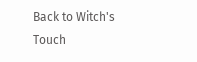Back to Witch's Touch